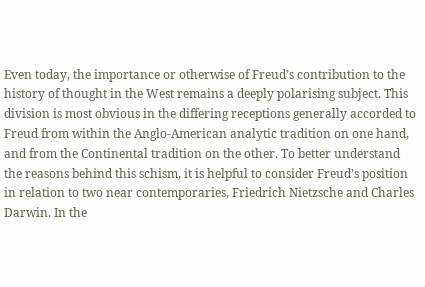Even today, the importance or otherwise of Freud’s contribution to the history of thought in the West remains a deeply polarising subject. This division is most obvious in the differing receptions generally accorded to Freud from within the Anglo-American analytic tradition on one hand, and from the Continental tradition on the other. To better understand the reasons behind this schism, it is helpful to consider Freud’s position in relation to two near contemporaries, Friedrich Nietzsche and Charles Darwin. In the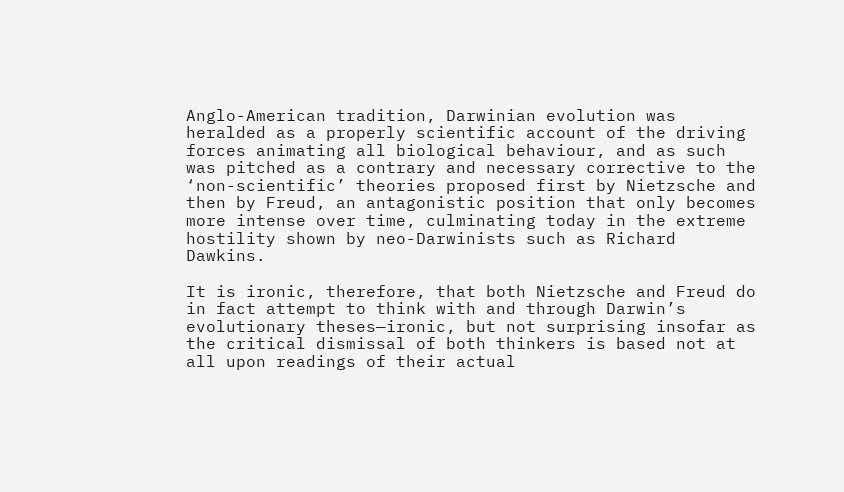Anglo-American tradition, Darwinian evolution was heralded as a properly scientific account of the driving forces animating all biological behaviour, and as such was pitched as a contrary and necessary corrective to the ‘non-scientific’ theories proposed first by Nietzsche and then by Freud, an antagonistic position that only becomes more intense over time, culminating today in the extreme hostility shown by neo-Darwinists such as Richard Dawkins.

It is ironic, therefore, that both Nietzsche and Freud do in fact attempt to think with and through Darwin’s evolutionary theses—ironic, but not surprising insofar as the critical dismissal of both thinkers is based not at all upon readings of their actual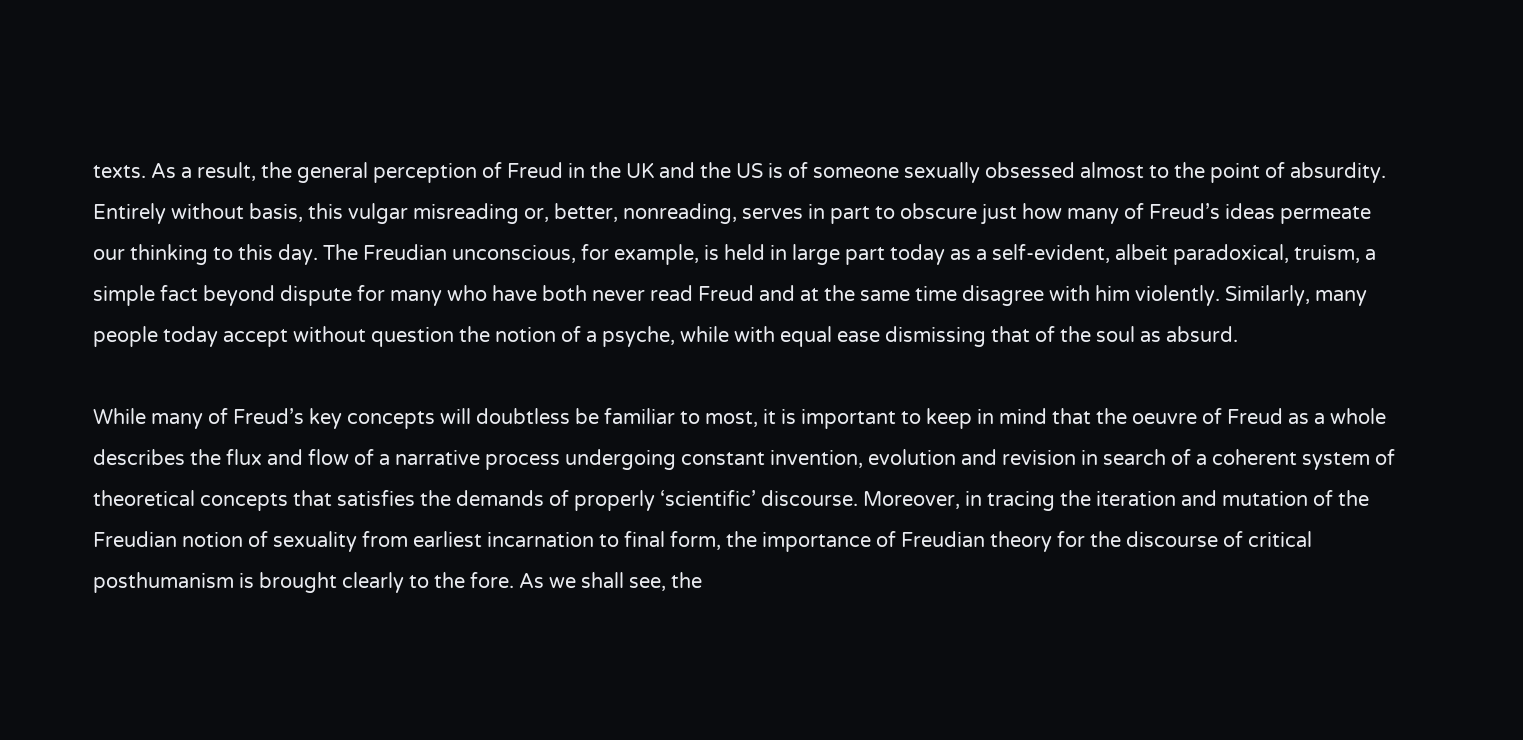texts. As a result, the general perception of Freud in the UK and the US is of someone sexually obsessed almost to the point of absurdity. Entirely without basis, this vulgar misreading or, better, nonreading, serves in part to obscure just how many of Freud’s ideas permeate our thinking to this day. The Freudian unconscious, for example, is held in large part today as a self-evident, albeit paradoxical, truism, a simple fact beyond dispute for many who have both never read Freud and at the same time disagree with him violently. Similarly, many people today accept without question the notion of a psyche, while with equal ease dismissing that of the soul as absurd.

While many of Freud’s key concepts will doubtless be familiar to most, it is important to keep in mind that the oeuvre of Freud as a whole describes the flux and flow of a narrative process undergoing constant invention, evolution and revision in search of a coherent system of theoretical concepts that satisfies the demands of properly ‘scientific’ discourse. Moreover, in tracing the iteration and mutation of the Freudian notion of sexuality from earliest incarnation to final form, the importance of Freudian theory for the discourse of critical posthumanism is brought clearly to the fore. As we shall see, the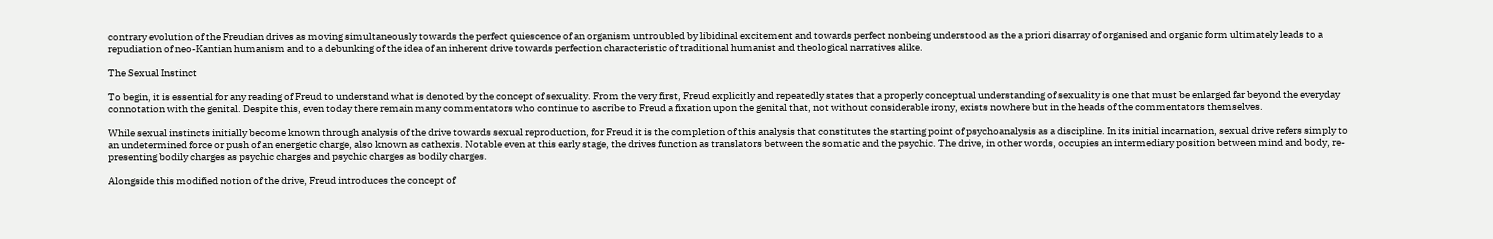contrary evolution of the Freudian drives as moving simultaneously towards the perfect quiescence of an organism untroubled by libidinal excitement and towards perfect nonbeing understood as the a priori disarray of organised and organic form ultimately leads to a repudiation of neo-Kantian humanism and to a debunking of the idea of an inherent drive towards perfection characteristic of traditional humanist and theological narratives alike.

The Sexual Instinct

To begin, it is essential for any reading of Freud to understand what is denoted by the concept of sexuality. From the very first, Freud explicitly and repeatedly states that a properly conceptual understanding of sexuality is one that must be enlarged far beyond the everyday connotation with the genital. Despite this, even today there remain many commentators who continue to ascribe to Freud a fixation upon the genital that, not without considerable irony, exists nowhere but in the heads of the commentators themselves.

While sexual instincts initially become known through analysis of the drive towards sexual reproduction, for Freud it is the completion of this analysis that constitutes the starting point of psychoanalysis as a discipline. In its initial incarnation, sexual drive refers simply to an undetermined force or push of an energetic charge, also known as cathexis. Notable even at this early stage, the drives function as translators between the somatic and the psychic. The drive, in other words, occupies an intermediary position between mind and body, re-presenting bodily charges as psychic charges and psychic charges as bodily charges.

Alongside this modified notion of the drive, Freud introduces the concept of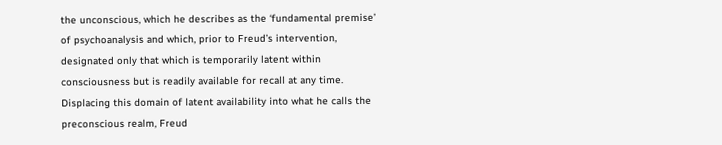the unconscious, which he describes as the ‘fundamental premise’ of psychoanalysis and which, prior to Freud’s intervention, designated only that which is temporarily latent within consciousness but is readily available for recall at any time. Displacing this domain of latent availability into what he calls the preconscious realm, Freud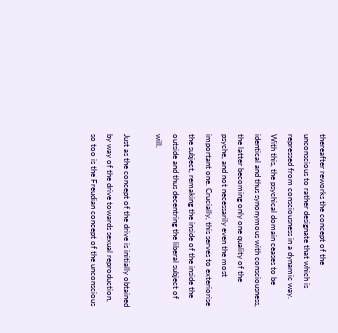thereafter reworks the concept of the unconscious to rather designate that which is repressed from consciousness in a dynamic way. With this, the psychical domain ceases to be identical and thus synonymous with consciousness, the latter becoming only one quality of the psyche, and not necessarily even the most important one. Crucially, this serves to exteriorise the subject, remaking the inside of the inside the outside and thus decentring the liberal subject of will.

Just as the concept of the drive is initially obtained by way of the drive towards sexual reproduction, so too is the Freudian concept of the unconscious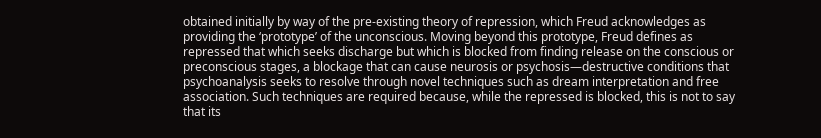obtained initially by way of the pre-existing theory of repression, which Freud acknowledges as providing the ‘prototype’ of the unconscious. Moving beyond this prototype, Freud defines as repressed that which seeks discharge but which is blocked from finding release on the conscious or preconscious stages, a blockage that can cause neurosis or psychosis—destructive conditions that psychoanalysis seeks to resolve through novel techniques such as dream interpretation and free association. Such techniques are required because, while the repressed is blocked, this is not to say that its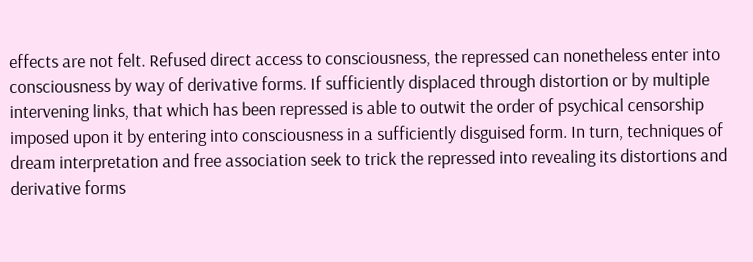effects are not felt. Refused direct access to consciousness, the repressed can nonetheless enter into consciousness by way of derivative forms. If sufficiently displaced through distortion or by multiple intervening links, that which has been repressed is able to outwit the order of psychical censorship imposed upon it by entering into consciousness in a sufficiently disguised form. In turn, techniques of dream interpretation and free association seek to trick the repressed into revealing its distortions and derivative forms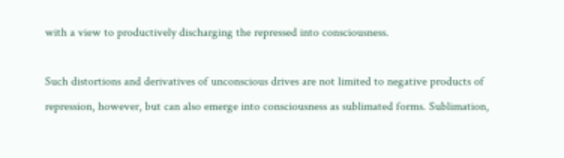with a view to productively discharging the repressed into consciousness.

Such distortions and derivatives of unconscious drives are not limited to negative products of repression, however, but can also emerge into consciousness as sublimated forms. Sublimation,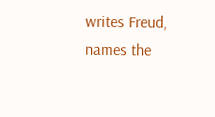writes Freud, names the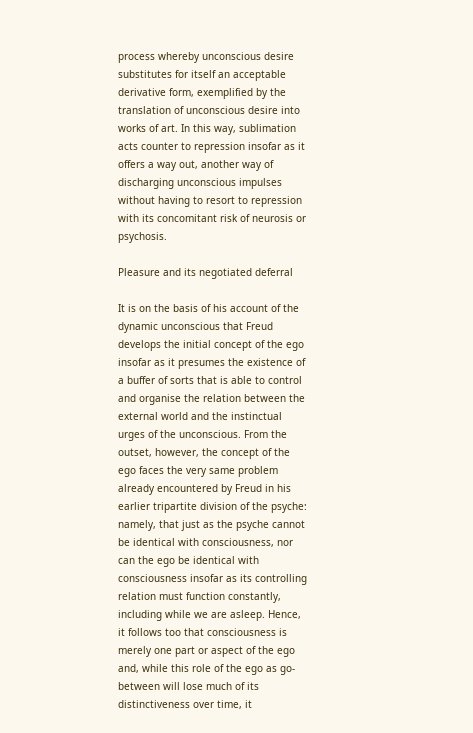process whereby unconscious desire substitutes for itself an acceptable derivative form, exemplified by the translation of unconscious desire into works of art. In this way, sublimation acts counter to repression insofar as it offers a way out, another way of discharging unconscious impulses without having to resort to repression with its concomitant risk of neurosis or psychosis.

Pleasure and its negotiated deferral

It is on the basis of his account of the dynamic unconscious that Freud develops the initial concept of the ego insofar as it presumes the existence of a buffer of sorts that is able to control and organise the relation between the external world and the instinctual urges of the unconscious. From the outset, however, the concept of the ego faces the very same problem already encountered by Freud in his earlier tripartite division of the psyche: namely, that just as the psyche cannot be identical with consciousness, nor can the ego be identical with consciousness insofar as its controlling relation must function constantly, including while we are asleep. Hence, it follows too that consciousness is merely one part or aspect of the ego and, while this role of the ego as go-between will lose much of its distinctiveness over time, it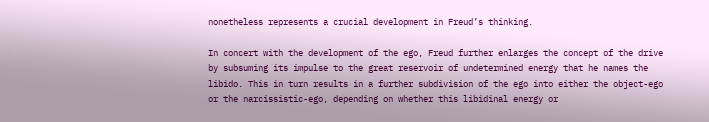nonetheless represents a crucial development in Freud’s thinking.

In concert with the development of the ego, Freud further enlarges the concept of the drive by subsuming its impulse to the great reservoir of undetermined energy that he names the libido. This in turn results in a further subdivision of the ego into either the object-ego or the narcissistic-ego, depending on whether this libidinal energy or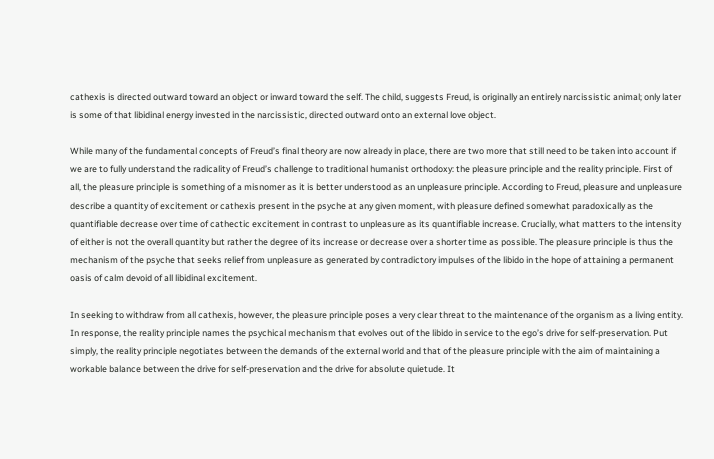cathexis is directed outward toward an object or inward toward the self. The child, suggests Freud, is originally an entirely narcissistic animal; only later is some of that libidinal energy invested in the narcissistic, directed outward onto an external love object.

While many of the fundamental concepts of Freud’s final theory are now already in place, there are two more that still need to be taken into account if we are to fully understand the radicality of Freud’s challenge to traditional humanist orthodoxy: the pleasure principle and the reality principle. First of all, the pleasure principle is something of a misnomer as it is better understood as an unpleasure principle. According to Freud, pleasure and unpleasure describe a quantity of excitement or cathexis present in the psyche at any given moment, with pleasure defined somewhat paradoxically as the quantifiable decrease over time of cathectic excitement in contrast to unpleasure as its quantifiable increase. Crucially, what matters to the intensity of either is not the overall quantity but rather the degree of its increase or decrease over a shorter time as possible. The pleasure principle is thus the mechanism of the psyche that seeks relief from unpleasure as generated by contradictory impulses of the libido in the hope of attaining a permanent oasis of calm devoid of all libidinal excitement.

In seeking to withdraw from all cathexis, however, the pleasure principle poses a very clear threat to the maintenance of the organism as a living entity. In response, the reality principle names the psychical mechanism that evolves out of the libido in service to the ego’s drive for self-preservation. Put simply, the reality principle negotiates between the demands of the external world and that of the pleasure principle with the aim of maintaining a workable balance between the drive for self-preservation and the drive for absolute quietude. It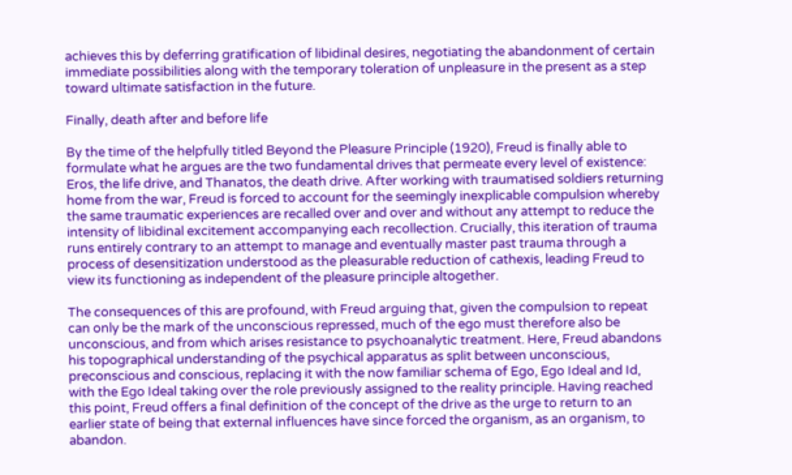achieves this by deferring gratification of libidinal desires, negotiating the abandonment of certain immediate possibilities along with the temporary toleration of unpleasure in the present as a step toward ultimate satisfaction in the future.

Finally, death after and before life

By the time of the helpfully titled Beyond the Pleasure Principle (1920), Freud is finally able to formulate what he argues are the two fundamental drives that permeate every level of existence: Eros, the life drive, and Thanatos, the death drive. After working with traumatised soldiers returning home from the war, Freud is forced to account for the seemingly inexplicable compulsion whereby the same traumatic experiences are recalled over and over and without any attempt to reduce the intensity of libidinal excitement accompanying each recollection. Crucially, this iteration of trauma runs entirely contrary to an attempt to manage and eventually master past trauma through a process of desensitization understood as the pleasurable reduction of cathexis, leading Freud to view its functioning as independent of the pleasure principle altogether.

The consequences of this are profound, with Freud arguing that, given the compulsion to repeat can only be the mark of the unconscious repressed, much of the ego must therefore also be unconscious, and from which arises resistance to psychoanalytic treatment. Here, Freud abandons his topographical understanding of the psychical apparatus as split between unconscious, preconscious and conscious, replacing it with the now familiar schema of Ego, Ego Ideal and Id, with the Ego Ideal taking over the role previously assigned to the reality principle. Having reached this point, Freud offers a final definition of the concept of the drive as the urge to return to an earlier state of being that external influences have since forced the organism, as an organism, to abandon.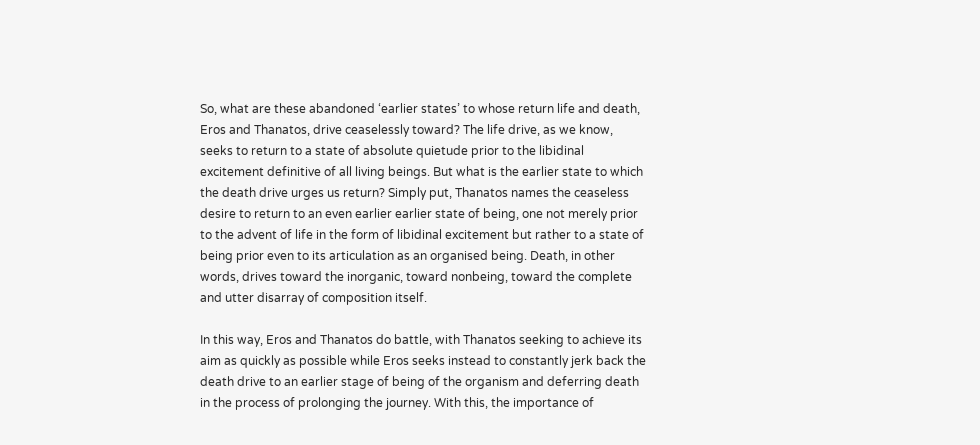So, what are these abandoned ‘earlier states’ to whose return life and death, Eros and Thanatos, drive ceaselessly toward? The life drive, as we know, seeks to return to a state of absolute quietude prior to the libidinal excitement definitive of all living beings. But what is the earlier state to which the death drive urges us return? Simply put, Thanatos names the ceaseless desire to return to an even earlier earlier state of being, one not merely prior to the advent of life in the form of libidinal excitement but rather to a state of being prior even to its articulation as an organised being. Death, in other words, drives toward the inorganic, toward nonbeing, toward the complete and utter disarray of composition itself.

In this way, Eros and Thanatos do battle, with Thanatos seeking to achieve its aim as quickly as possible while Eros seeks instead to constantly jerk back the death drive to an earlier stage of being of the organism and deferring death in the process of prolonging the journey. With this, the importance of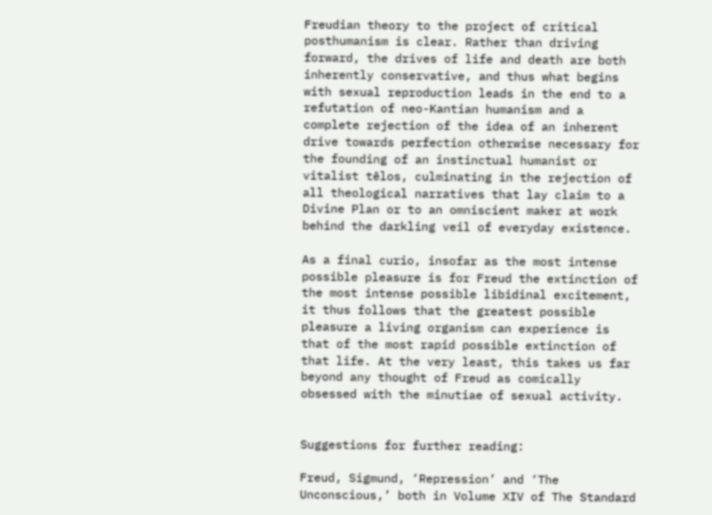Freudian theory to the project of critical posthumanism is clear. Rather than driving forward, the drives of life and death are both inherently conservative, and thus what begins with sexual reproduction leads in the end to a refutation of neo-Kantian humanism and a complete rejection of the idea of an inherent drive towards perfection otherwise necessary for the founding of an instinctual humanist or vitalist tēlos, culminating in the rejection of all theological narratives that lay claim to a Divine Plan or to an omniscient maker at work behind the darkling veil of everyday existence.

As a final curio, insofar as the most intense possible pleasure is for Freud the extinction of the most intense possible libidinal excitement, it thus follows that the greatest possible pleasure a living organism can experience is that of the most rapid possible extinction of that life. At the very least, this takes us far beyond any thought of Freud as comically obsessed with the minutiae of sexual activity.


Suggestions for further reading:

Freud, Sigmund, ‘Repression’ and ‘The Unconscious,’ both in Volume XIV of The Standard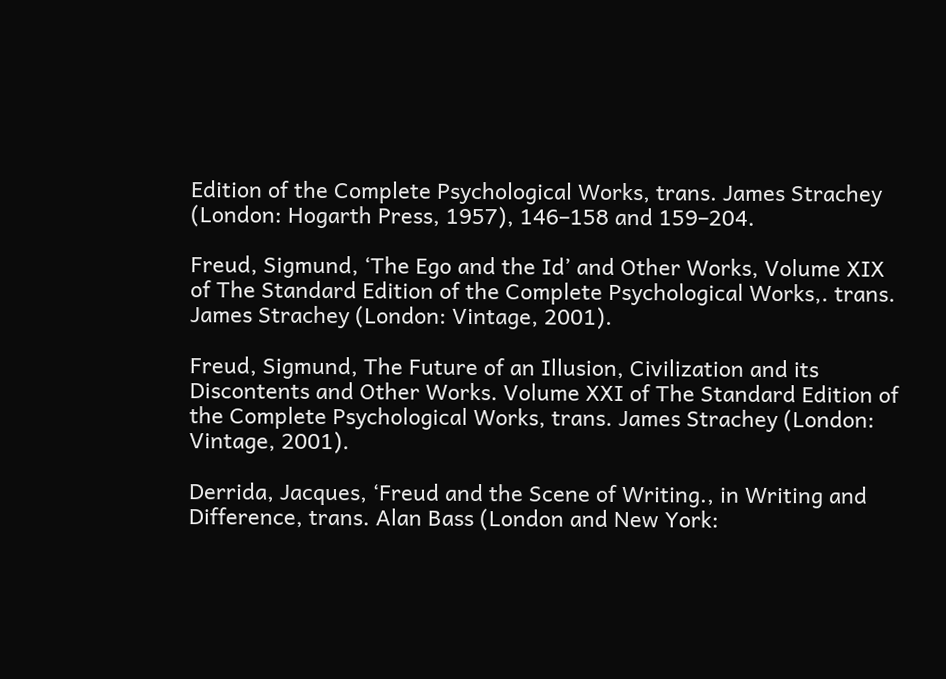Edition of the Complete Psychological Works, trans. James Strachey (London: Hogarth Press, 1957), 146–158 and 159–204.

Freud, Sigmund, ‘The Ego and the Id’ and Other Works, Volume XIX of The Standard Edition of the Complete Psychological Works,. trans. James Strachey (London: Vintage, 2001).

Freud, Sigmund, The Future of an Illusion, Civilization and its Discontents and Other Works. Volume XXI of The Standard Edition of the Complete Psychological Works, trans. James Strachey (London: Vintage, 2001).

Derrida, Jacques, ‘Freud and the Scene of Writing., in Writing and Difference, trans. Alan Bass (London and New York: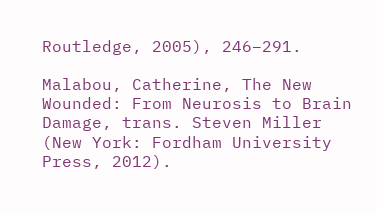Routledge, 2005), 246–291.

Malabou, Catherine, The New Wounded: From Neurosis to Brain Damage, trans. Steven Miller (New York: Fordham University Press, 2012).